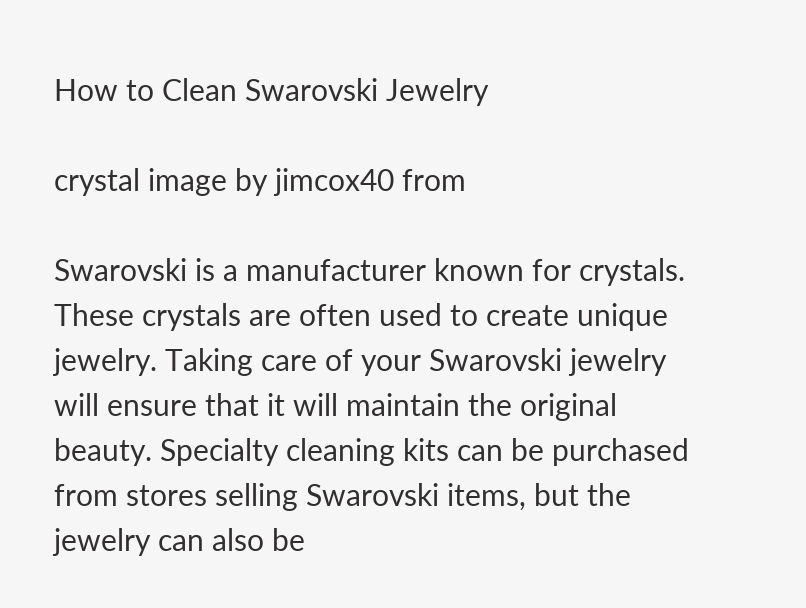How to Clean Swarovski Jewelry

crystal image by jimcox40 from

Swarovski is a manufacturer known for crystals. These crystals are often used to create unique jewelry. Taking care of your Swarovski jewelry will ensure that it will maintain the original beauty. Specialty cleaning kits can be purchased from stores selling Swarovski items, but the jewelry can also be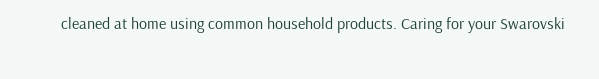cleaned at home using common household products. Caring for your Swarovski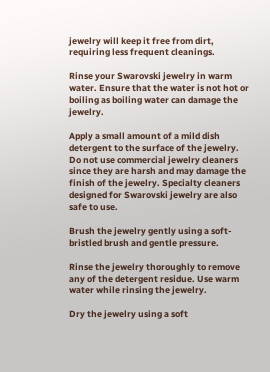jewelry will keep it free from dirt, requiring less frequent cleanings.

Rinse your Swarovski jewelry in warm water. Ensure that the water is not hot or boiling as boiling water can damage the jewelry.

Apply a small amount of a mild dish detergent to the surface of the jewelry. Do not use commercial jewelry cleaners since they are harsh and may damage the finish of the jewelry. Specialty cleaners designed for Swarovski jewelry are also safe to use.

Brush the jewelry gently using a soft-bristled brush and gentle pressure.

Rinse the jewelry thoroughly to remove any of the detergent residue. Use warm water while rinsing the jewelry.

Dry the jewelry using a soft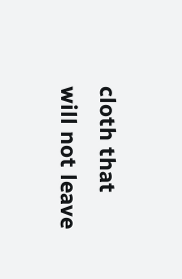cloth that will not leave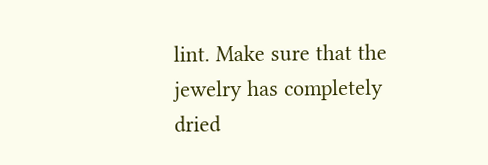lint. Make sure that the jewelry has completely dried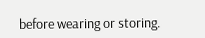before wearing or storing.